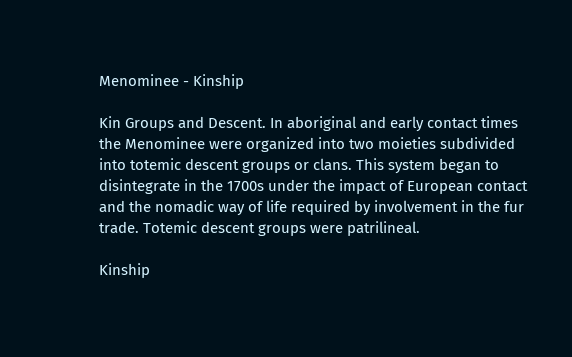Menominee - Kinship

Kin Groups and Descent. In aboriginal and early contact times the Menominee were organized into two moieties subdivided into totemic descent groups or clans. This system began to disintegrate in the 1700s under the impact of European contact and the nomadic way of life required by involvement in the fur trade. Totemic descent groups were patrilineal.

Kinship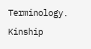Terminology. Kinship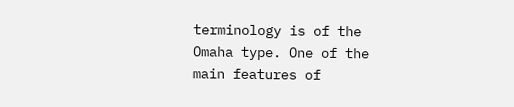terminology is of the Omaha type. One of the main features of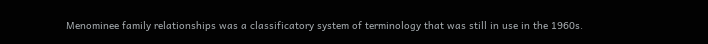Menominee family relationships was a classificatory system of terminology that was still in use in the 1960s.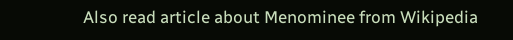Also read article about Menominee from Wikipedia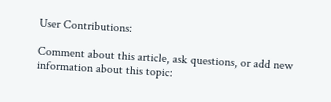User Contributions:

Comment about this article, ask questions, or add new information about this topic: